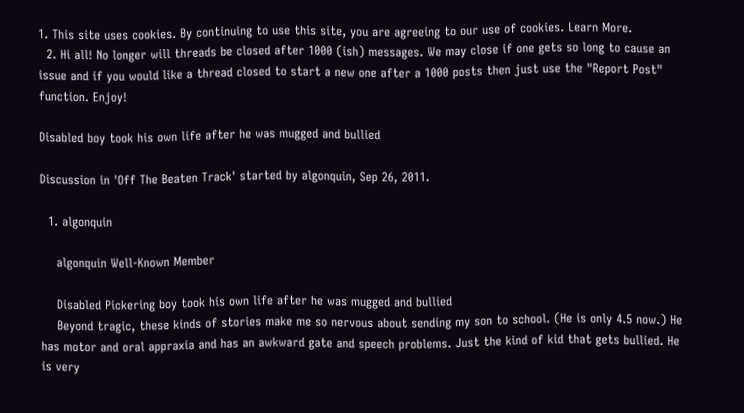1. This site uses cookies. By continuing to use this site, you are agreeing to our use of cookies. Learn More.
  2. Hi all! No longer will threads be closed after 1000 (ish) messages. We may close if one gets so long to cause an issue and if you would like a thread closed to start a new one after a 1000 posts then just use the "Report Post" function. Enjoy!

Disabled boy took his own life after he was mugged and bullied

Discussion in 'Off The Beaten Track' started by algonquin, Sep 26, 2011.

  1. algonquin

    algonquin Well-Known Member

    Disabled Pickering boy took his own life after he was mugged and bullied
    Beyond tragic, these kinds of stories make me so nervous about sending my son to school. (He is only 4.5 now.) He has motor and oral appraxia and has an awkward gate and speech problems. Just the kind of kid that gets bullied. He is very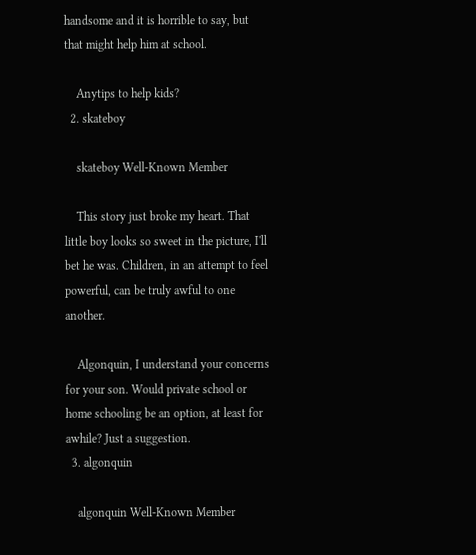handsome and it is horrible to say, but that might help him at school.

    Anytips to help kids?
  2. skateboy

    skateboy Well-Known Member

    This story just broke my heart. That little boy looks so sweet in the picture, I'll bet he was. Children, in an attempt to feel powerful, can be truly awful to one another.

    Algonquin, I understand your concerns for your son. Would private school or home schooling be an option, at least for awhile? Just a suggestion.
  3. algonquin

    algonquin Well-Known Member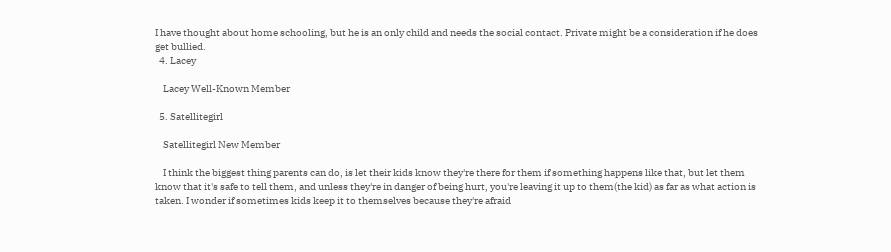I have thought about home schooling, but he is an only child and needs the social contact. Private might be a consideration if he does get bullied.
  4. Lacey

    Lacey Well-Known Member

  5. Satellitegirl

    Satellitegirl New Member

    I think the biggest thing parents can do, is let their kids know they're there for them if something happens like that, but let them know that it's safe to tell them, and unless they're in danger of being hurt, you're leaving it up to them(the kid) as far as what action is taken. I wonder if sometimes kids keep it to themselves because they're afraid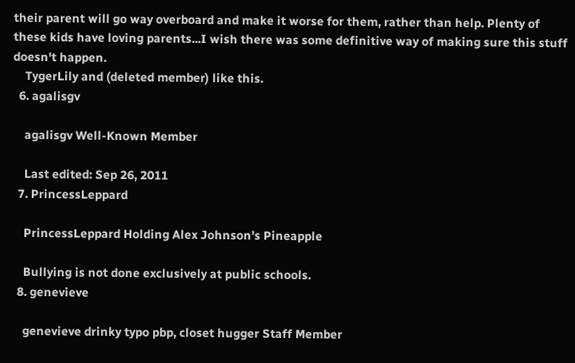their parent will go way overboard and make it worse for them, rather than help. Plenty of these kids have loving parents...I wish there was some definitive way of making sure this stuff doesn't happen.
    TygerLily and (deleted member) like this.
  6. agalisgv

    agalisgv Well-Known Member

    Last edited: Sep 26, 2011
  7. PrincessLeppard

    PrincessLeppard Holding Alex Johnson's Pineapple

    Bullying is not done exclusively at public schools.
  8. genevieve

    genevieve drinky typo pbp, closet hugger Staff Member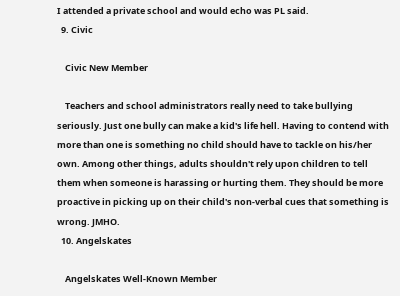I attended a private school and would echo was PL said.
  9. Civic

    Civic New Member

    Teachers and school administrators really need to take bullying seriously. Just one bully can make a kid's life hell. Having to contend with more than one is something no child should have to tackle on his/her own. Among other things, adults shouldn't rely upon children to tell them when someone is harassing or hurting them. They should be more proactive in picking up on their child's non-verbal cues that something is wrong. JMHO.
  10. Angelskates

    Angelskates Well-Known Member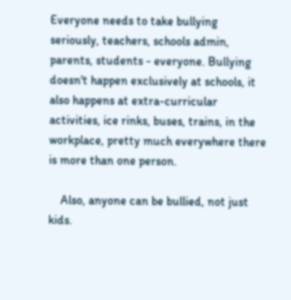Everyone needs to take bullying seriously, teachers, schools admin, parents, students - everyone. Bullying doesn't happen exclusively at schools, it also happens at extra-curricular activities, ice rinks, buses, trains, in the workplace, pretty much everywhere there is more than one person.

    Also, anyone can be bullied, not just kids.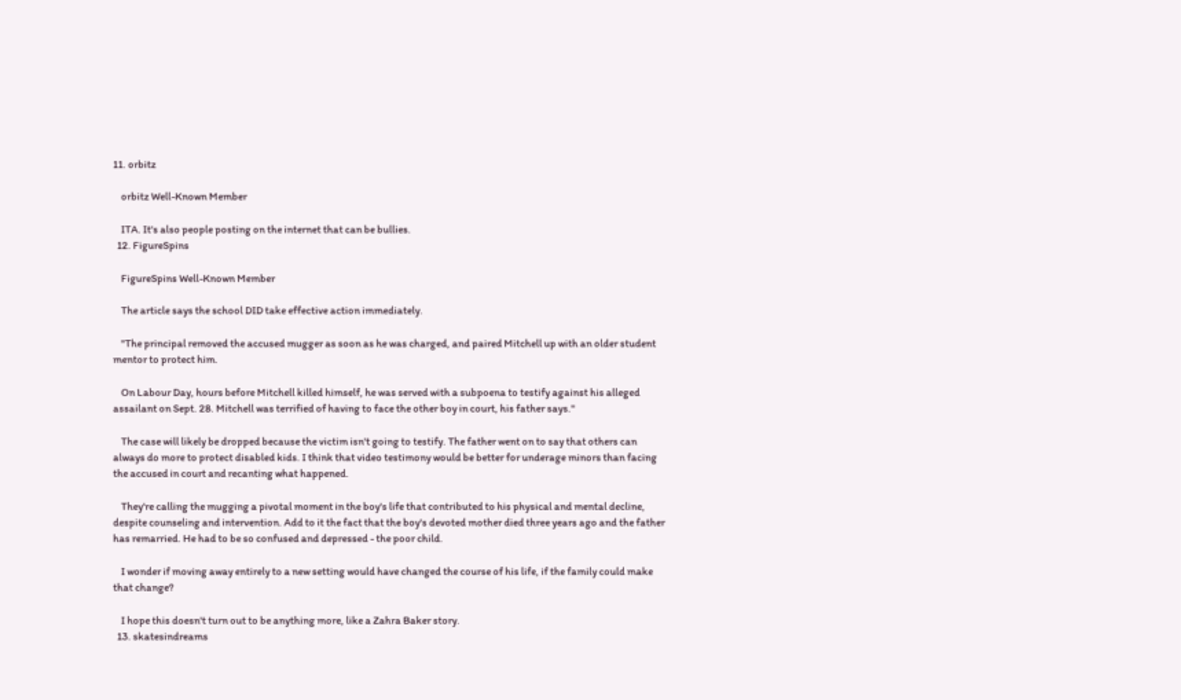11. orbitz

    orbitz Well-Known Member

    ITA. It's also people posting on the internet that can be bullies.
  12. FigureSpins

    FigureSpins Well-Known Member

    The article says the school DID take effective action immediately.

    "The principal removed the accused mugger as soon as he was charged, and paired Mitchell up with an older student mentor to protect him.

    On Labour Day, hours before Mitchell killed himself, he was served with a subpoena to testify against his alleged assailant on Sept. 28. Mitchell was terrified of having to face the other boy in court, his father says."

    The case will likely be dropped because the victim isn't going to testify. The father went on to say that others can always do more to protect disabled kids. I think that video testimony would be better for underage minors than facing the accused in court and recanting what happened.

    They're calling the mugging a pivotal moment in the boy's life that contributed to his physical and mental decline, despite counseling and intervention. Add to it the fact that the boy's devoted mother died three years ago and the father has remarried. He had to be so confused and depressed - the poor child.

    I wonder if moving away entirely to a new setting would have changed the course of his life, if the family could make that change?

    I hope this doesn't turn out to be anything more, like a Zahra Baker story.
  13. skatesindreams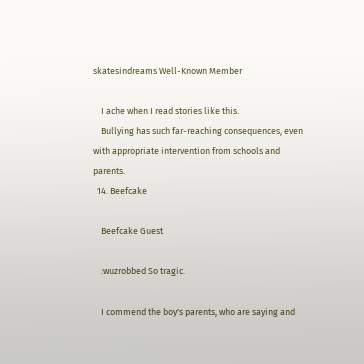skatesindreams Well-Known Member

    I ache when I read stories like this.
    Bullying has such far-reaching consequences, even with appropriate intervention from schools and parents.
  14. Beefcake

    Beefcake Guest

    :wuzrobbed So tragic.

    I commend the boy's parents, who are saying and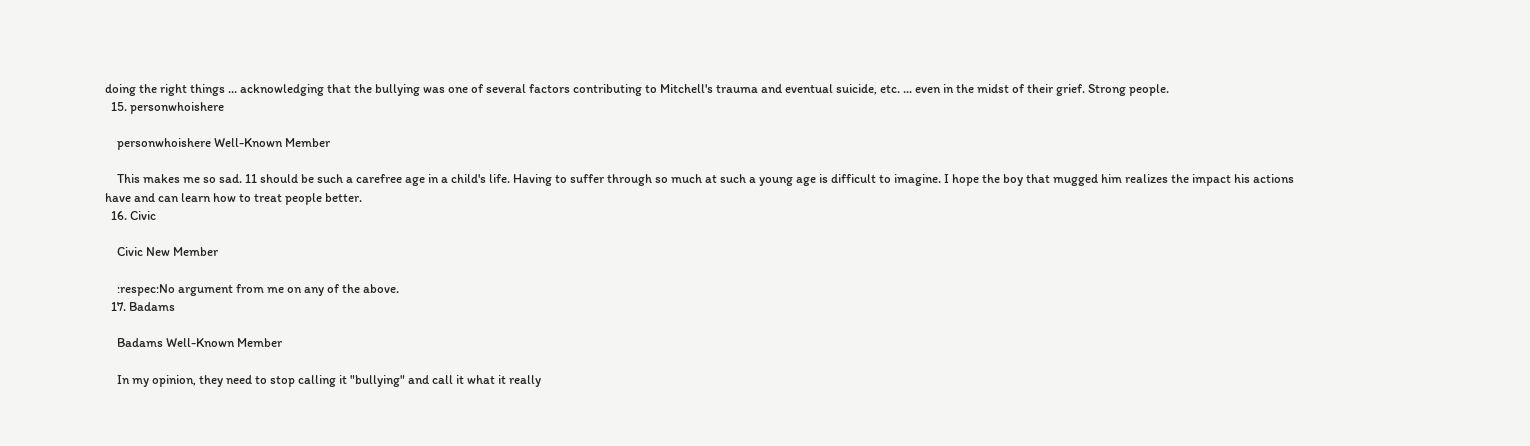doing the right things ... acknowledging that the bullying was one of several factors contributing to Mitchell's trauma and eventual suicide, etc. ... even in the midst of their grief. Strong people.
  15. personwhoishere

    personwhoishere Well-Known Member

    This makes me so sad. 11 should be such a carefree age in a child's life. Having to suffer through so much at such a young age is difficult to imagine. I hope the boy that mugged him realizes the impact his actions have and can learn how to treat people better.
  16. Civic

    Civic New Member

    :respec:No argument from me on any of the above.
  17. Badams

    Badams Well-Known Member

    In my opinion, they need to stop calling it "bullying" and call it what it really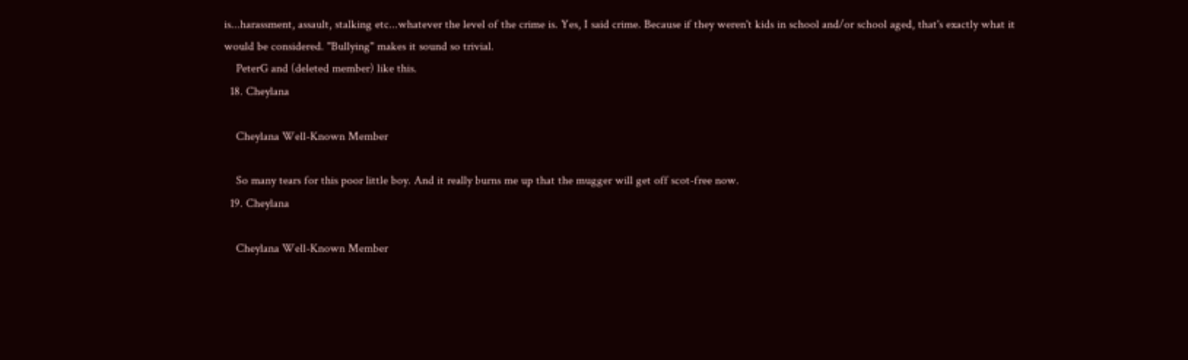is...harassment, assault, stalking etc...whatever the level of the crime is. Yes, I said crime. Because if they weren't kids in school and/or school aged, that's exactly what it would be considered. "Bullying" makes it sound so trivial.
    PeterG and (deleted member) like this.
  18. Cheylana

    Cheylana Well-Known Member

    So many tears for this poor little boy. And it really burns me up that the mugger will get off scot-free now.
  19. Cheylana

    Cheylana Well-Known Member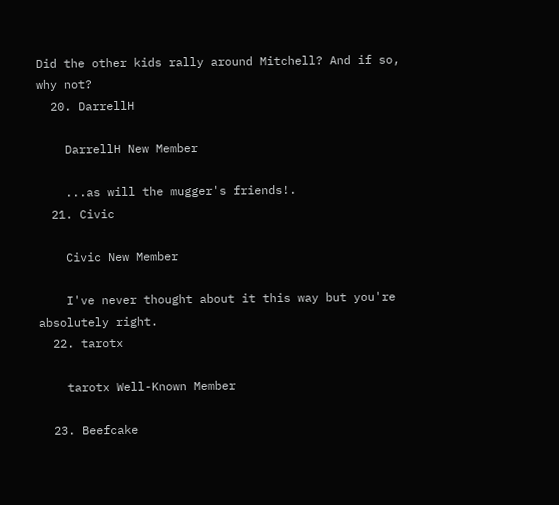Did the other kids rally around Mitchell? And if so, why not?
  20. DarrellH

    DarrellH New Member

    ...as will the mugger's friends!.
  21. Civic

    Civic New Member

    I've never thought about it this way but you're absolutely right.
  22. tarotx

    tarotx Well-Known Member

  23. Beefcake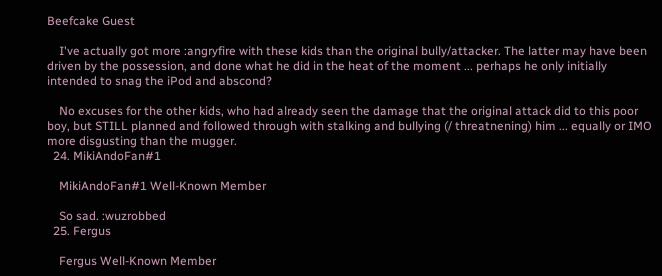Beefcake Guest

    I've actually got more :angryfire with these kids than the original bully/attacker. The latter may have been driven by the possession, and done what he did in the heat of the moment ... perhaps he only initially intended to snag the iPod and abscond?

    No excuses for the other kids, who had already seen the damage that the original attack did to this poor boy, but STILL planned and followed through with stalking and bullying (/ threatnening) him ... equally or IMO more disgusting than the mugger.
  24. MikiAndoFan#1

    MikiAndoFan#1 Well-Known Member

    So sad. :wuzrobbed
  25. Fergus

    Fergus Well-Known Member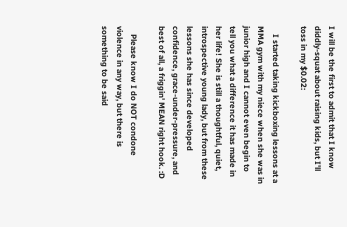I will be the first to admit that I know diddly-squat about raising kids, but I'll toss in my $0.02:

    I started taking kickboxing lessons at a MMA gym with my niece when she was in junior high and I cannot even begin to tell you what a difference it has made in her life! She is still a thoughtful, quiet, introspective young lady, but from these lessons she has since developed confidence, grace-under-pressure, and best of all, a friggin' MEAN right hook. :D

    Please know I do NOT condone violence in any way, but there is something to be said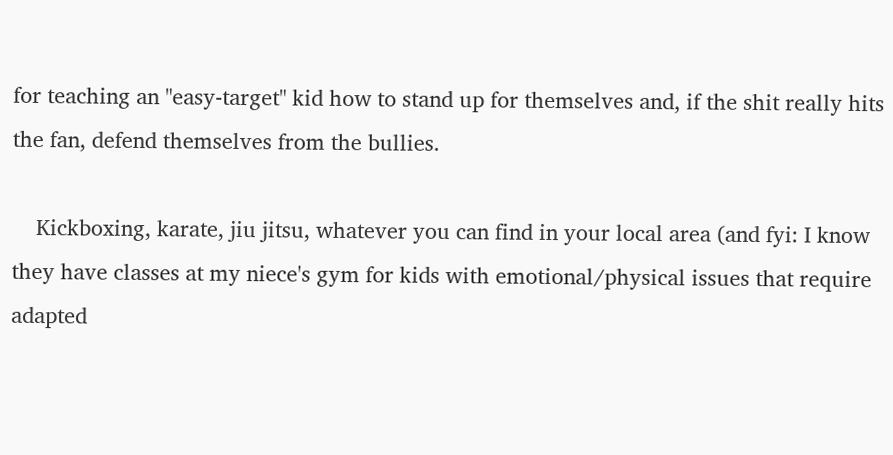for teaching an "easy-target" kid how to stand up for themselves and, if the shit really hits the fan, defend themselves from the bullies.

    Kickboxing, karate, jiu jitsu, whatever you can find in your local area (and fyi: I know they have classes at my niece's gym for kids with emotional/physical issues that require adapted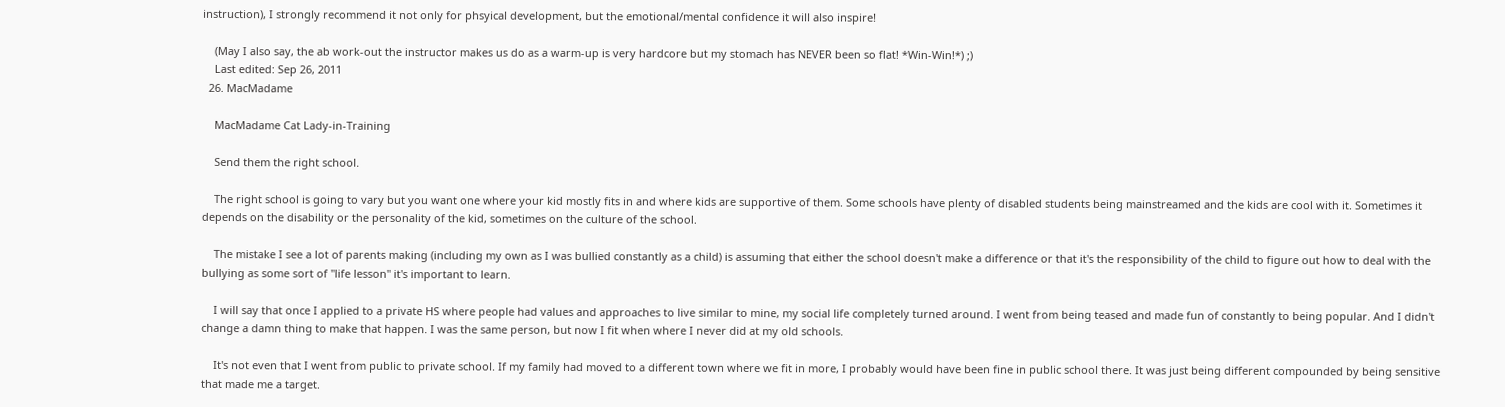instruction), I strongly recommend it not only for phsyical development, but the emotional/mental confidence it will also inspire!

    (May I also say, the ab work-out the instructor makes us do as a warm-up is very hardcore but my stomach has NEVER been so flat! *Win-Win!*) ;)
    Last edited: Sep 26, 2011
  26. MacMadame

    MacMadame Cat Lady-in-Training

    Send them the right school.

    The right school is going to vary but you want one where your kid mostly fits in and where kids are supportive of them. Some schools have plenty of disabled students being mainstreamed and the kids are cool with it. Sometimes it depends on the disability or the personality of the kid, sometimes on the culture of the school.

    The mistake I see a lot of parents making (including my own as I was bullied constantly as a child) is assuming that either the school doesn't make a difference or that it's the responsibility of the child to figure out how to deal with the bullying as some sort of "life lesson" it's important to learn.

    I will say that once I applied to a private HS where people had values and approaches to live similar to mine, my social life completely turned around. I went from being teased and made fun of constantly to being popular. And I didn't change a damn thing to make that happen. I was the same person, but now I fit when where I never did at my old schools.

    It's not even that I went from public to private school. If my family had moved to a different town where we fit in more, I probably would have been fine in public school there. It was just being different compounded by being sensitive that made me a target.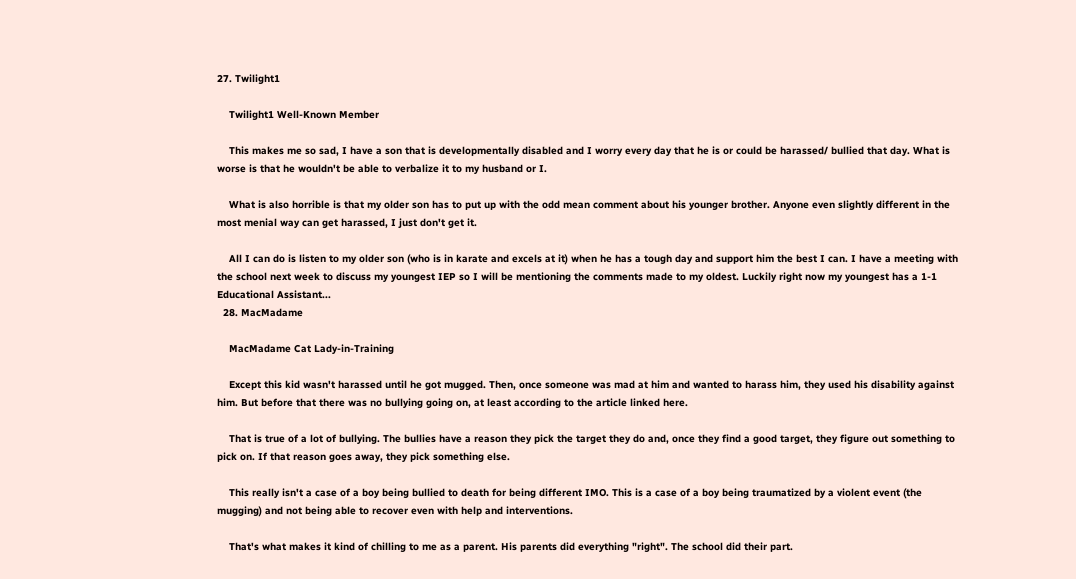27. Twilight1

    Twilight1 Well-Known Member

    This makes me so sad, I have a son that is developmentally disabled and I worry every day that he is or could be harassed/ bullied that day. What is worse is that he wouldn't be able to verbalize it to my husband or I.

    What is also horrible is that my older son has to put up with the odd mean comment about his younger brother. Anyone even slightly different in the most menial way can get harassed, I just don't get it.

    All I can do is listen to my older son (who is in karate and excels at it) when he has a tough day and support him the best I can. I have a meeting with the school next week to discuss my youngest IEP so I will be mentioning the comments made to my oldest. Luckily right now my youngest has a 1-1 Educational Assistant...
  28. MacMadame

    MacMadame Cat Lady-in-Training

    Except this kid wasn't harassed until he got mugged. Then, once someone was mad at him and wanted to harass him, they used his disability against him. But before that there was no bullying going on, at least according to the article linked here.

    That is true of a lot of bullying. The bullies have a reason they pick the target they do and, once they find a good target, they figure out something to pick on. If that reason goes away, they pick something else.

    This really isn't a case of a boy being bullied to death for being different IMO. This is a case of a boy being traumatized by a violent event (the mugging) and not being able to recover even with help and interventions.

    That's what makes it kind of chilling to me as a parent. His parents did everything "right". The school did their part.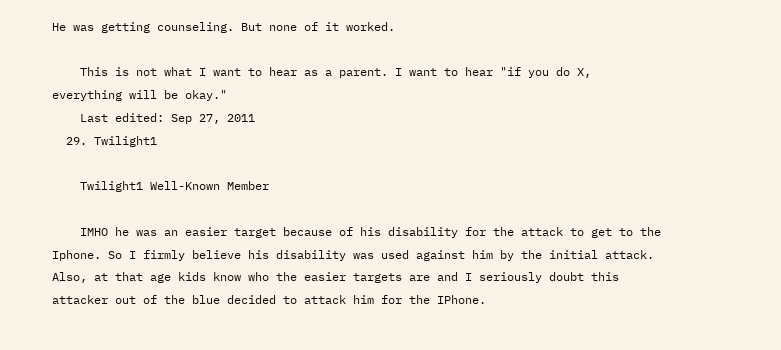He was getting counseling. But none of it worked.

    This is not what I want to hear as a parent. I want to hear "if you do X, everything will be okay."
    Last edited: Sep 27, 2011
  29. Twilight1

    Twilight1 Well-Known Member

    IMHO he was an easier target because of his disability for the attack to get to the Iphone. So I firmly believe his disability was used against him by the initial attack. Also, at that age kids know who the easier targets are and I seriously doubt this attacker out of the blue decided to attack him for the IPhone.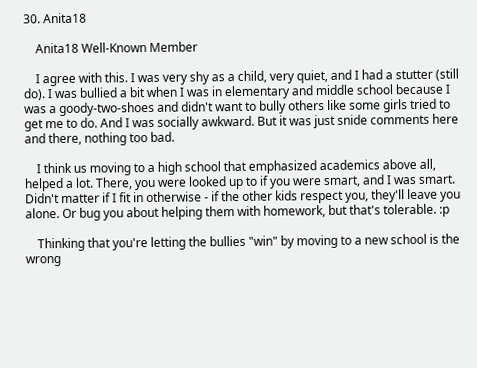30. Anita18

    Anita18 Well-Known Member

    I agree with this. I was very shy as a child, very quiet, and I had a stutter (still do). I was bullied a bit when I was in elementary and middle school because I was a goody-two-shoes and didn't want to bully others like some girls tried to get me to do. And I was socially awkward. But it was just snide comments here and there, nothing too bad.

    I think us moving to a high school that emphasized academics above all, helped a lot. There, you were looked up to if you were smart, and I was smart. Didn't matter if I fit in otherwise - if the other kids respect you, they'll leave you alone. Or bug you about helping them with homework, but that's tolerable. :p

    Thinking that you're letting the bullies "win" by moving to a new school is the wrong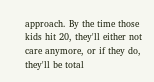approach. By the time those kids hit 20, they'll either not care anymore, or if they do, they'll be total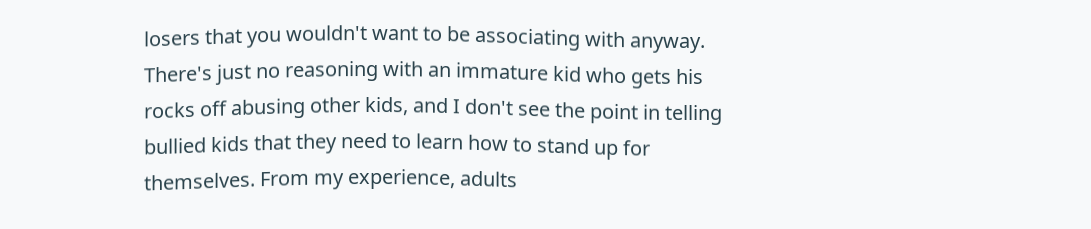losers that you wouldn't want to be associating with anyway. There's just no reasoning with an immature kid who gets his rocks off abusing other kids, and I don't see the point in telling bullied kids that they need to learn how to stand up for themselves. From my experience, adults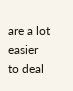are a lot easier to deal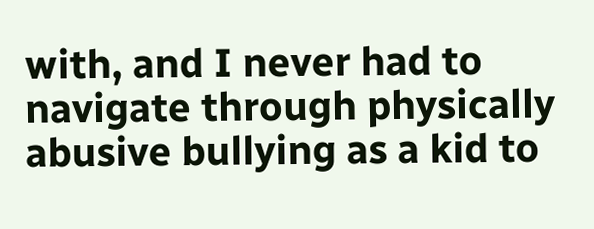with, and I never had to navigate through physically abusive bullying as a kid to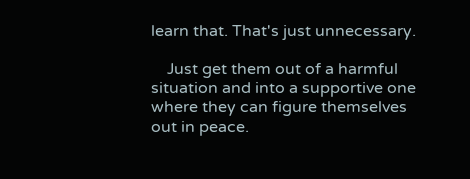learn that. That's just unnecessary.

    Just get them out of a harmful situation and into a supportive one where they can figure themselves out in peace.